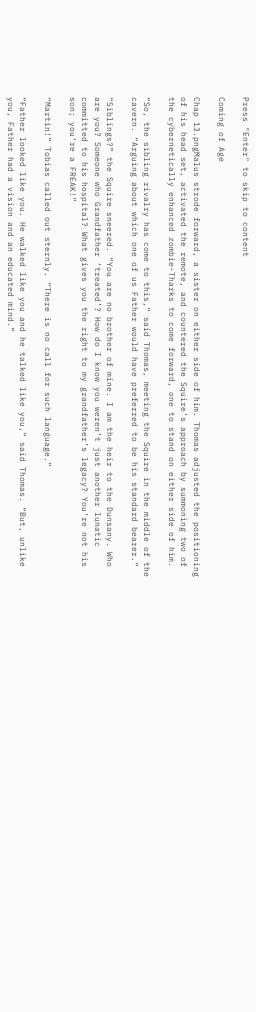Press "Enter" to skip to content

Coming of Age

Chap 13.pngMalus strode forward, a sister on either side of him. Thomas adjusted the positioning of his head set, activated the remote, and countered the Squire’s approach by summoning two of the cybernetically enhanced zombie-Tharks to come forward, one to stand on either side of him.

“So, the sibling rivalry has come to this,” said Thomas, meeting the Squire in the middle of the cavern. “Arguing about which one of us Father would have preferred to be his standard bearer.”

“Siblings?” the Squire sneered. “You are no brother of mine. I am the heir to the Dunsany. Who are you? Someone who Grandfather ‘treated’? How do I know you weren’t just another lunatic committed to his hospital? What gives you the right to my grandfather’s legacy? You’re not his son; you’re a FREAK!”

“Martin!” Tobias called out sternly. “There is no call for such language.”

“Father looked like you. He walked like you and he talked like you,” said Thomas. “But, unlike you, Father had a vision and an educated mind.”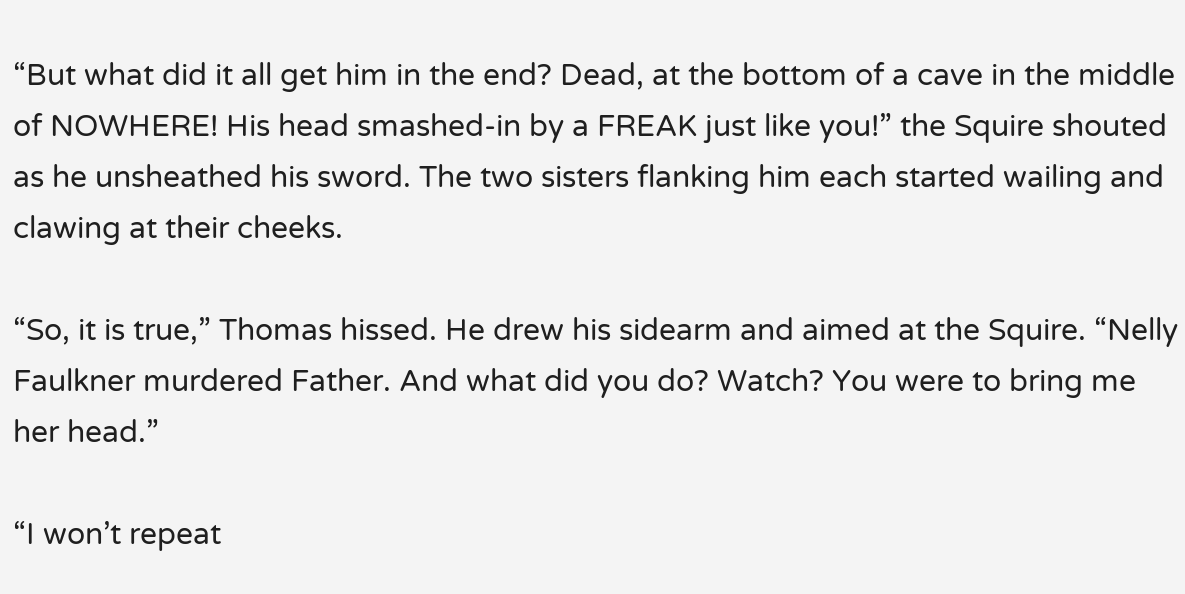“But what did it all get him in the end? Dead, at the bottom of a cave in the middle of NOWHERE! His head smashed-in by a FREAK just like you!” the Squire shouted as he unsheathed his sword. The two sisters flanking him each started wailing and clawing at their cheeks.

“So, it is true,” Thomas hissed. He drew his sidearm and aimed at the Squire. “Nelly Faulkner murdered Father. And what did you do? Watch? You were to bring me her head.”

“I won’t repeat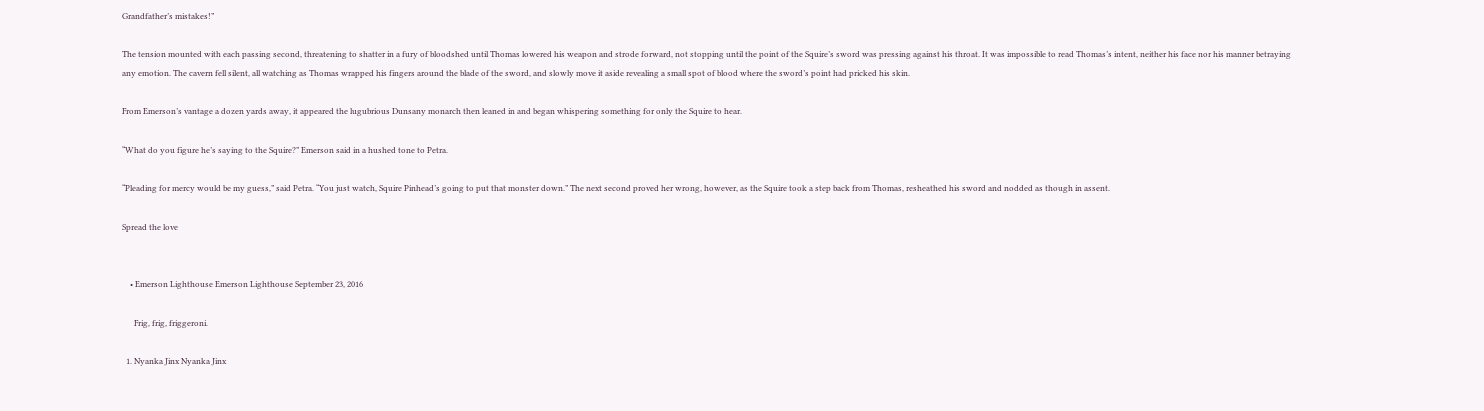Grandfather’s mistakes!”

The tension mounted with each passing second, threatening to shatter in a fury of bloodshed until Thomas lowered his weapon and strode forward, not stopping until the point of the Squire’s sword was pressing against his throat. It was impossible to read Thomas’s intent, neither his face nor his manner betraying any emotion. The cavern fell silent, all watching as Thomas wrapped his fingers around the blade of the sword, and slowly move it aside revealing a small spot of blood where the sword’s point had pricked his skin.

From Emerson’s vantage a dozen yards away, it appeared the lugubrious Dunsany monarch then leaned in and began whispering something for only the Squire to hear.

“What do you figure he’s saying to the Squire?” Emerson said in a hushed tone to Petra.

“Pleading for mercy would be my guess,” said Petra. “You just watch, Squire Pinhead’s going to put that monster down.” The next second proved her wrong, however, as the Squire took a step back from Thomas, resheathed his sword and nodded as though in assent.

Spread the love


    • Emerson Lighthouse Emerson Lighthouse September 23, 2016

      Frig, frig, friggeroni.

  1. Nyanka Jinx Nyanka Jinx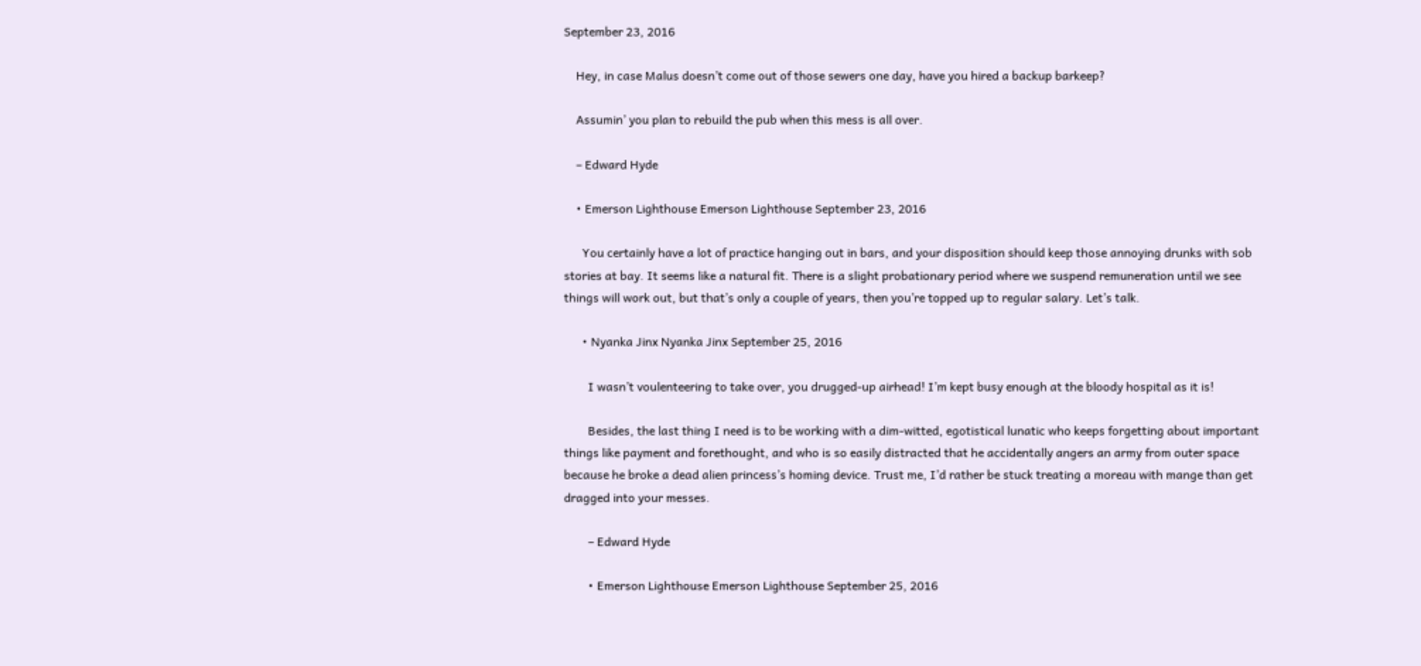September 23, 2016

    Hey, in case Malus doesn’t come out of those sewers one day, have you hired a backup barkeep?

    Assumin’ you plan to rebuild the pub when this mess is all over.

    – Edward Hyde

    • Emerson Lighthouse Emerson Lighthouse September 23, 2016

      You certainly have a lot of practice hanging out in bars, and your disposition should keep those annoying drunks with sob stories at bay. It seems like a natural fit. There is a slight probationary period where we suspend remuneration until we see things will work out, but that’s only a couple of years, then you’re topped up to regular salary. Let’s talk.

      • Nyanka Jinx Nyanka Jinx September 25, 2016

        I wasn’t voulenteering to take over, you drugged-up airhead! I’m kept busy enough at the bloody hospital as it is!

        Besides, the last thing I need is to be working with a dim-witted, egotistical lunatic who keeps forgetting about important things like payment and forethought, and who is so easily distracted that he accidentally angers an army from outer space because he broke a dead alien princess’s homing device. Trust me, I’d rather be stuck treating a moreau with mange than get dragged into your messes.

        – Edward Hyde

        • Emerson Lighthouse Emerson Lighthouse September 25, 2016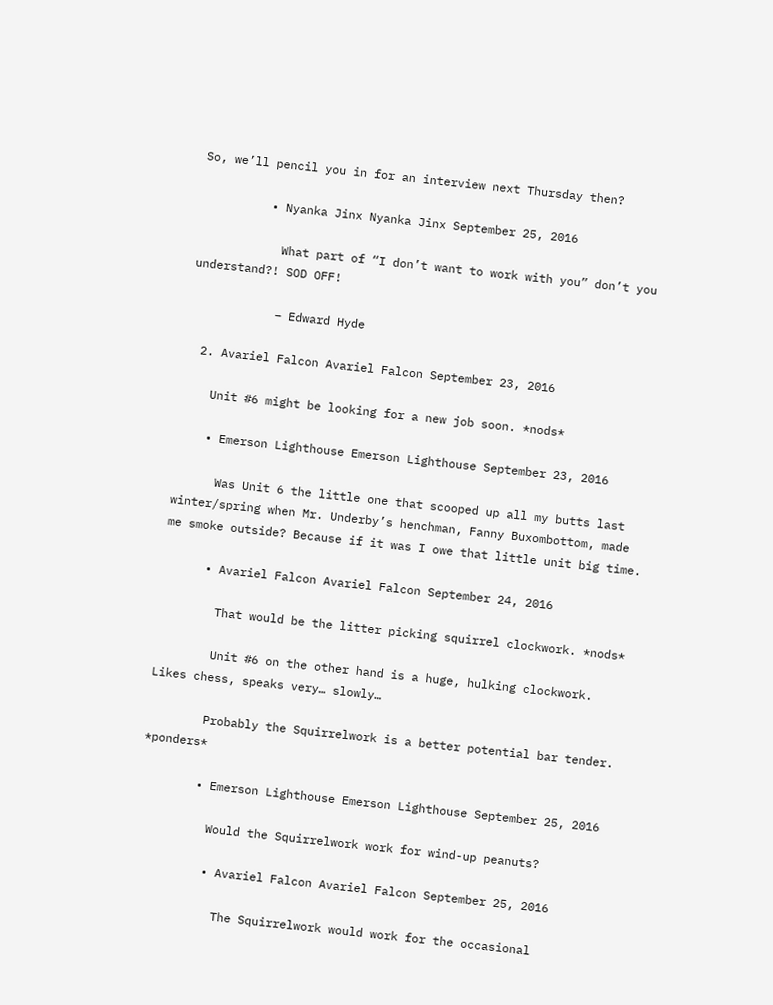So, we’ll pencil you in for an interview next Thursday then?

          • Nyanka Jinx Nyanka Jinx September 25, 2016

            What part of “I don’t want to work with you” don’t you understand?! SOD OFF!

            – Edward Hyde

  2. Avariel Falcon Avariel Falcon September 23, 2016

    Unit #6 might be looking for a new job soon. *nods*

    • Emerson Lighthouse Emerson Lighthouse September 23, 2016

      Was Unit 6 the little one that scooped up all my butts last winter/spring when Mr. Underby’s henchman, Fanny Buxombottom, made me smoke outside? Because if it was I owe that little unit big time.

      • Avariel Falcon Avariel Falcon September 24, 2016

        That would be the litter picking squirrel clockwork. *nods*

        Unit #6 on the other hand is a huge, hulking clockwork. Likes chess, speaks very… slowly…

        Probably the Squirrelwork is a better potential bar tender. *ponders*

        • Emerson Lighthouse Emerson Lighthouse September 25, 2016

          Would the Squirrelwork work for wind-up peanuts?

          • Avariel Falcon Avariel Falcon September 25, 2016

            The Squirrelwork would work for the occasional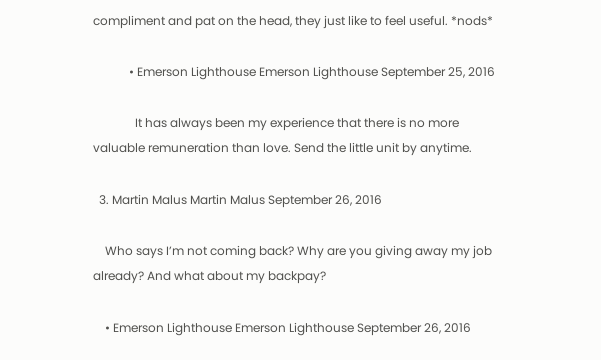compliment and pat on the head, they just like to feel useful. *nods*

            • Emerson Lighthouse Emerson Lighthouse September 25, 2016

              It has always been my experience that there is no more valuable remuneration than love. Send the little unit by anytime.

  3. Martin Malus Martin Malus September 26, 2016

    Who says I’m not coming back? Why are you giving away my job already? And what about my backpay?

    • Emerson Lighthouse Emerson Lighthouse September 26, 2016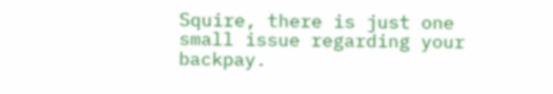Squire, there is just one small issue regarding your backpay.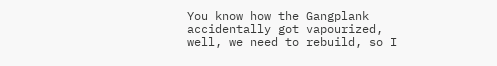You know how the Gangplank accidentally got vapourized, well, we need to rebuild, so I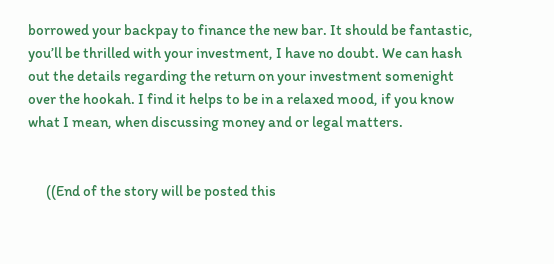borrowed your backpay to finance the new bar. It should be fantastic, you’ll be thrilled with your investment, I have no doubt. We can hash out the details regarding the return on your investment somenight over the hookah. I find it helps to be in a relaxed mood, if you know what I mean, when discussing money and or legal matters.


      ((End of the story will be posted this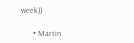week))

      • Martin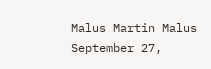Malus Martin Malus September 27,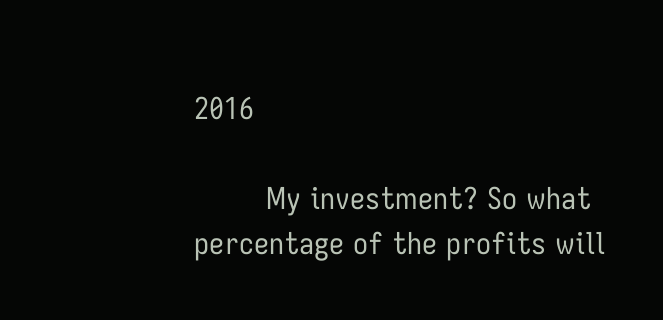2016

        My investment? So what percentage of the profits will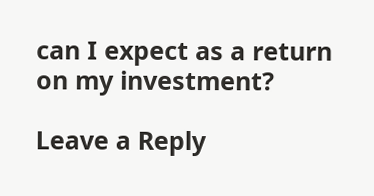can I expect as a return on my investment?

Leave a Reply